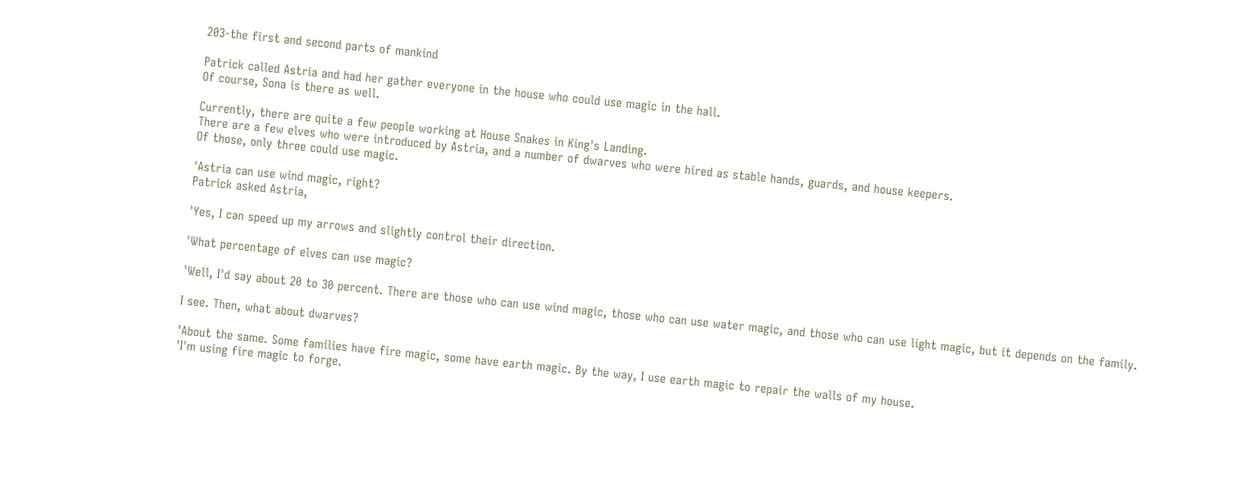203-the first and second parts of mankind

Patrick called Astria and had her gather everyone in the house who could use magic in the hall.
Of course, Sona is there as well.

Currently, there are quite a few people working at House Snakes in King's Landing.
There are a few elves who were introduced by Astria, and a number of dwarves who were hired as stable hands, guards, and house keepers.
Of those, only three could use magic.

'Astria can use wind magic, right?
Patrick asked Astria,

'Yes, I can speed up my arrows and slightly control their direction.

'What percentage of elves can use magic?

'Well, I'd say about 20 to 30 percent. There are those who can use wind magic, those who can use water magic, and those who can use light magic, but it depends on the family.

I see. Then, what about dwarves?

'About the same. Some families have fire magic, some have earth magic. By the way, I use earth magic to repair the walls of my house.
'I'm using fire magic to forge.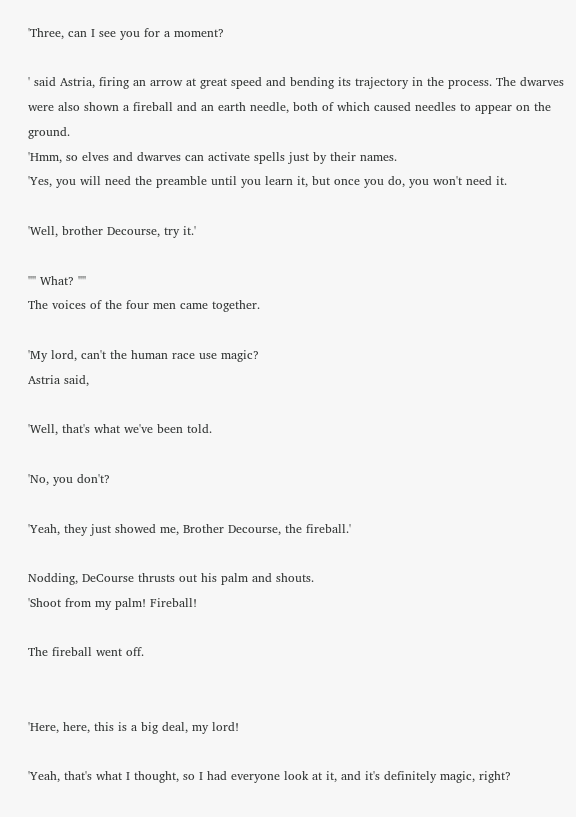'Three, can I see you for a moment?

' said Astria, firing an arrow at great speed and bending its trajectory in the process. The dwarves were also shown a fireball and an earth needle, both of which caused needles to appear on the ground.
'Hmm, so elves and dwarves can activate spells just by their names.
'Yes, you will need the preamble until you learn it, but once you do, you won't need it.

'Well, brother Decourse, try it.'

'''' What? ''''
The voices of the four men came together.

'My lord, can't the human race use magic?
Astria said,

'Well, that's what we've been told.

'No, you don't?

'Yeah, they just showed me, Brother Decourse, the fireball.'

Nodding, DeCourse thrusts out his palm and shouts.
'Shoot from my palm! Fireball!

The fireball went off.


'Here, here, this is a big deal, my lord!

'Yeah, that's what I thought, so I had everyone look at it, and it's definitely magic, right?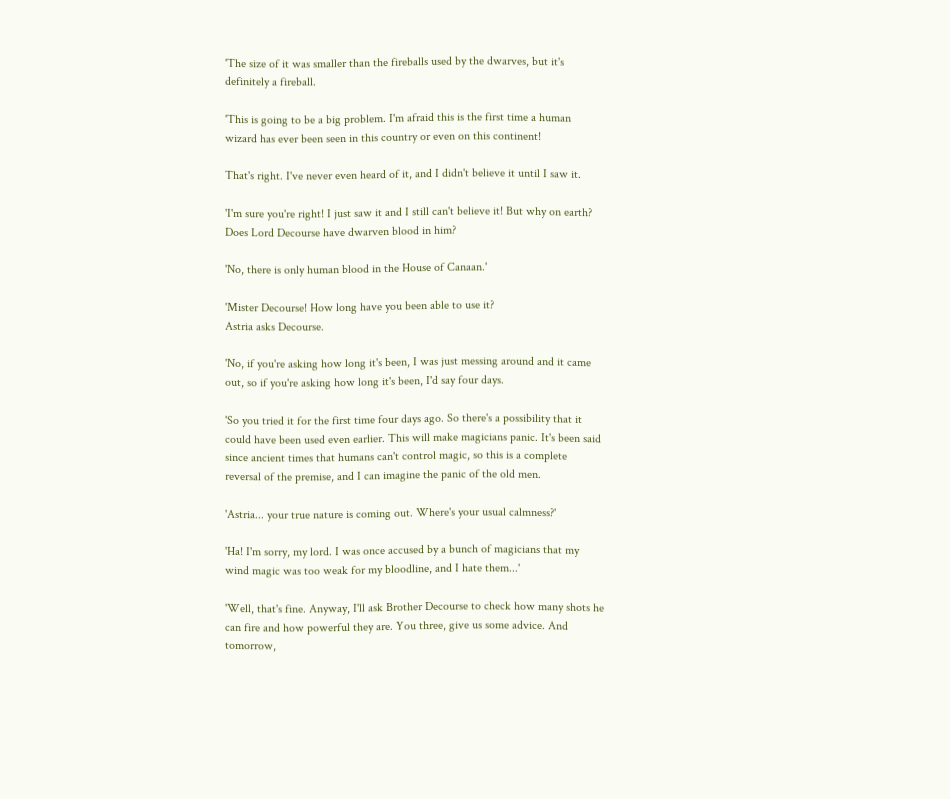'The size of it was smaller than the fireballs used by the dwarves, but it's definitely a fireball.

'This is going to be a big problem. I'm afraid this is the first time a human wizard has ever been seen in this country or even on this continent!

That's right. I've never even heard of it, and I didn't believe it until I saw it.

'I'm sure you're right! I just saw it and I still can't believe it! But why on earth? Does Lord Decourse have dwarven blood in him?

'No, there is only human blood in the House of Canaan.'

'Mister Decourse! How long have you been able to use it?
Astria asks Decourse.

'No, if you're asking how long it's been, I was just messing around and it came out, so if you're asking how long it's been, I'd say four days.

'So you tried it for the first time four days ago. So there's a possibility that it could have been used even earlier. This will make magicians panic. It's been said since ancient times that humans can't control magic, so this is a complete reversal of the premise, and I can imagine the panic of the old men.

'Astria... your true nature is coming out. Where's your usual calmness?'

'Ha! I'm sorry, my lord. I was once accused by a bunch of magicians that my wind magic was too weak for my bloodline, and I hate them...'

'Well, that's fine. Anyway, I'll ask Brother Decourse to check how many shots he can fire and how powerful they are. You three, give us some advice. And tomorrow,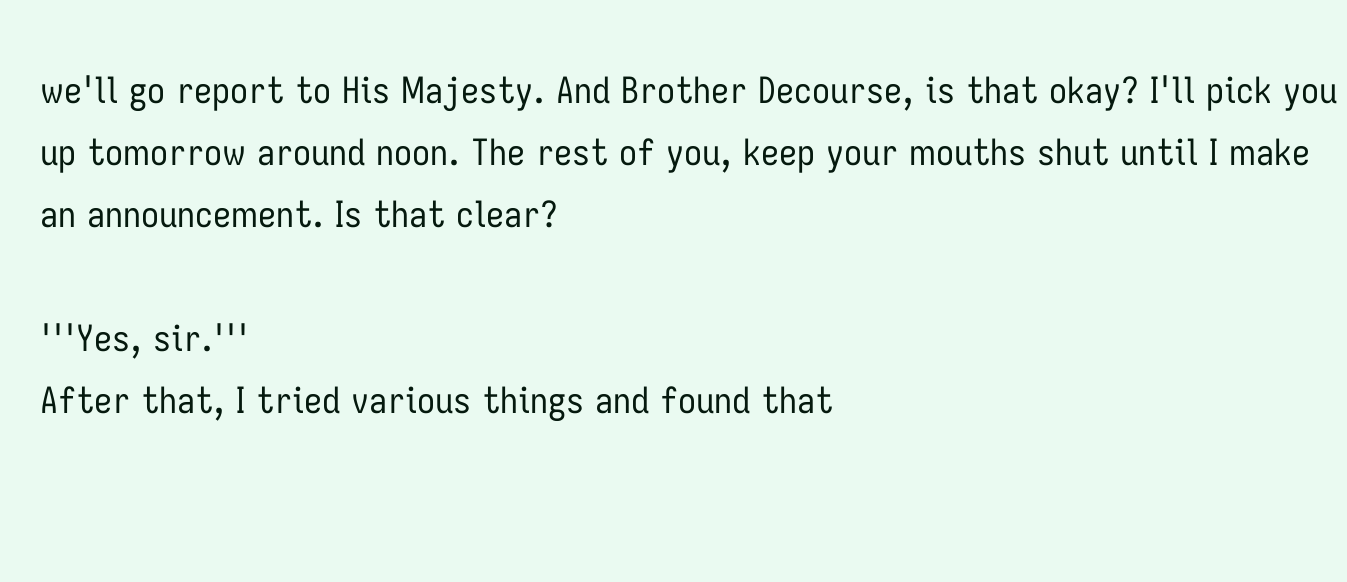we'll go report to His Majesty. And Brother Decourse, is that okay? I'll pick you up tomorrow around noon. The rest of you, keep your mouths shut until I make an announcement. Is that clear?

'''Yes, sir.'''
After that, I tried various things and found that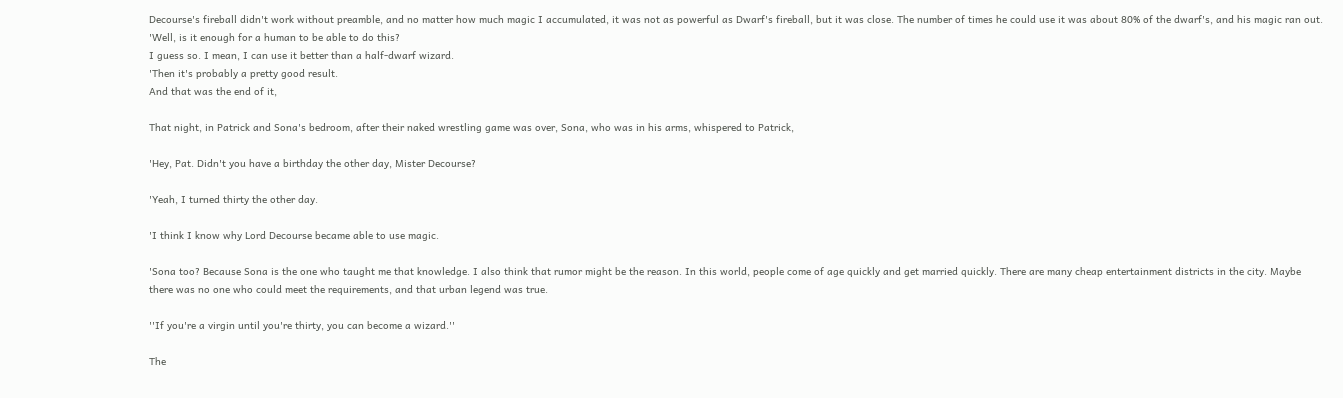Decourse's fireball didn't work without preamble, and no matter how much magic I accumulated, it was not as powerful as Dwarf's fireball, but it was close. The number of times he could use it was about 80% of the dwarf's, and his magic ran out.
'Well, is it enough for a human to be able to do this?
I guess so. I mean, I can use it better than a half-dwarf wizard.
'Then it's probably a pretty good result.
And that was the end of it,

That night, in Patrick and Sona's bedroom, after their naked wrestling game was over, Sona, who was in his arms, whispered to Patrick,

'Hey, Pat. Didn't you have a birthday the other day, Mister Decourse?

'Yeah, I turned thirty the other day.

'I think I know why Lord Decourse became able to use magic.

'Sona too? Because Sona is the one who taught me that knowledge. I also think that rumor might be the reason. In this world, people come of age quickly and get married quickly. There are many cheap entertainment districts in the city. Maybe there was no one who could meet the requirements, and that urban legend was true.

''If you're a virgin until you're thirty, you can become a wizard.''

The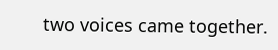two voices came together.